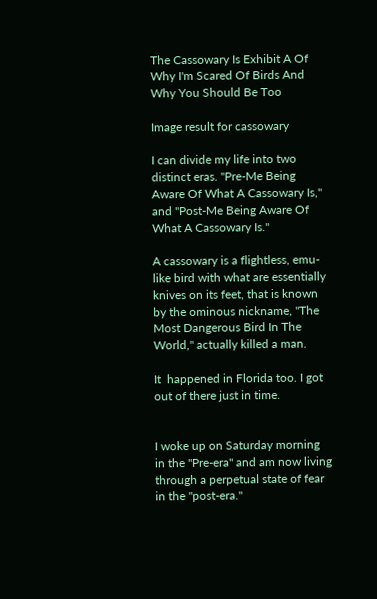The Cassowary Is Exhibit A Of Why I'm Scared Of Birds And Why You Should Be Too

Image result for cassowary

I can divide my life into two distinct eras. "Pre-Me Being Aware Of What A Cassowary Is," and "Post-Me Being Aware Of What A Cassowary Is."

A cassowary is a flightless, emu-like bird with what are essentially knives on its feet, that is known by the ominous nickname, "The Most Dangerous Bird In The World," actually killed a man.

It  happened in Florida too. I got out of there just in time.


I woke up on Saturday morning in the "Pre-era" and am now living through a perpetual state of fear in the "post-era."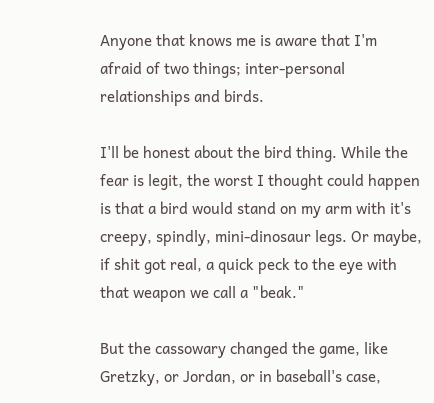Anyone that knows me is aware that I'm afraid of two things; inter-personal relationships and birds.

I'll be honest about the bird thing. While the fear is legit, the worst I thought could happen is that a bird would stand on my arm with it's creepy, spindly, mini-dinosaur legs. Or maybe, if shit got real, a quick peck to the eye with that weapon we call a "beak."

But the cassowary changed the game, like Gretzky, or Jordan, or in baseball's case,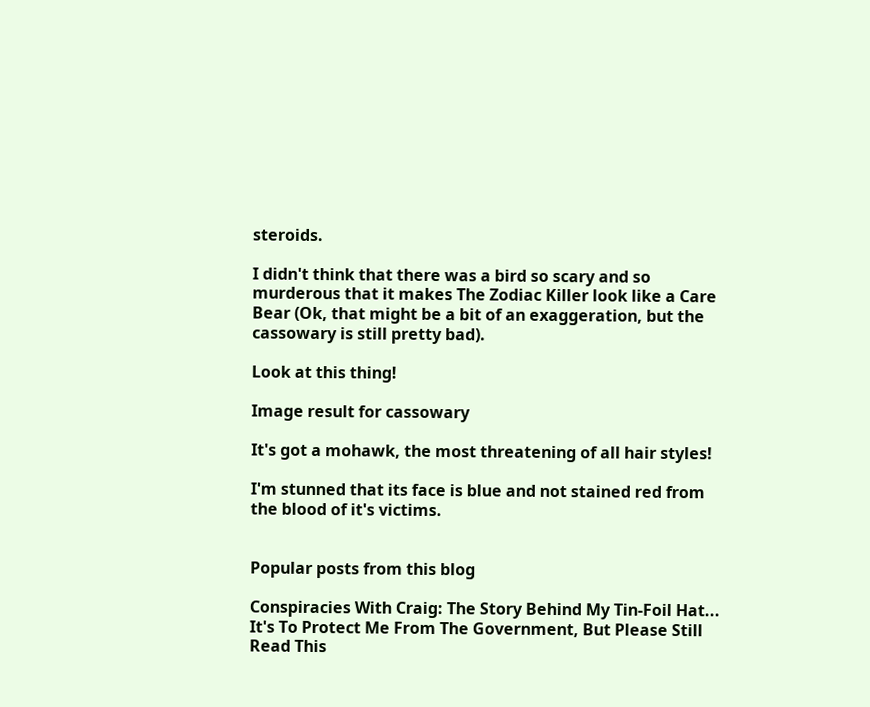steroids.

I didn't think that there was a bird so scary and so murderous that it makes The Zodiac Killer look like a Care Bear (Ok, that might be a bit of an exaggeration, but the cassowary is still pretty bad).

Look at this thing!

Image result for cassowary

It's got a mohawk, the most threatening of all hair styles!

I'm stunned that its face is blue and not stained red from the blood of it's victims.


Popular posts from this blog

Conspiracies With Craig: The Story Behind My Tin-Foil Hat... It's To Protect Me From The Government, But Please Still Read This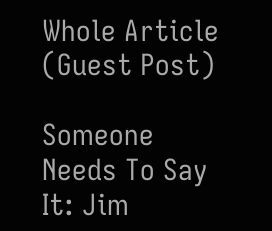Whole Article (Guest Post)

Someone Needs To Say It: Jim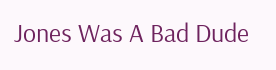Jones Was A Bad Dude